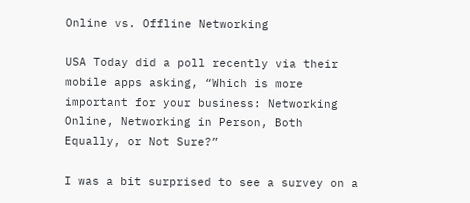Online vs. Offline Networking

USA Today did a poll recently via their mobile apps asking, “Which is more important for your business: Networking Online, Networking in Person, Both Equally, or Not Sure?”

I was a bit surprised to see a survey on a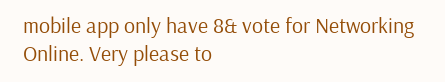mobile app only have 8& vote for Networking Online. Very please to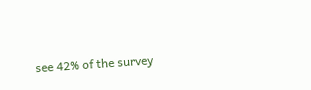see 42% of the survey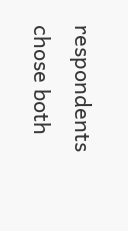respondents chose both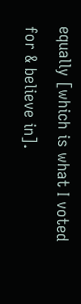equally [which is what I voted for & believe in].